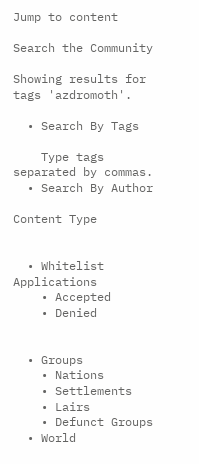Jump to content

Search the Community

Showing results for tags 'azdromoth'.

  • Search By Tags

    Type tags separated by commas.
  • Search By Author

Content Type


  • Whitelist Applications
    • Accepted
    • Denied


  • Groups
    • Nations
    • Settlements
    • Lairs
    • Defunct Groups
  • World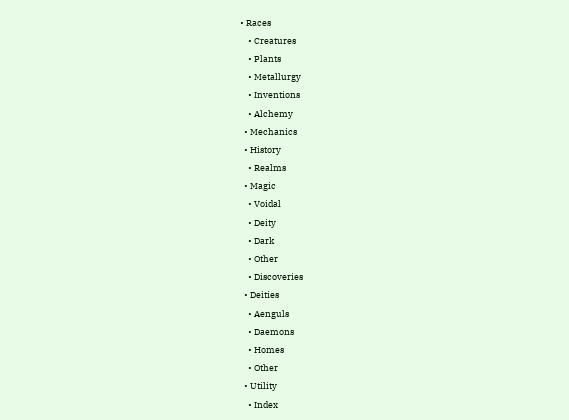• Races
    • Creatures
    • Plants
    • Metallurgy
    • Inventions
    • Alchemy
  • Mechanics
  • History
    • Realms
  • Magic
    • Voidal
    • Deity
    • Dark
    • Other
    • Discoveries
  • Deities
    • Aenguls
    • Daemons
    • Homes
    • Other
  • Utility
    • Index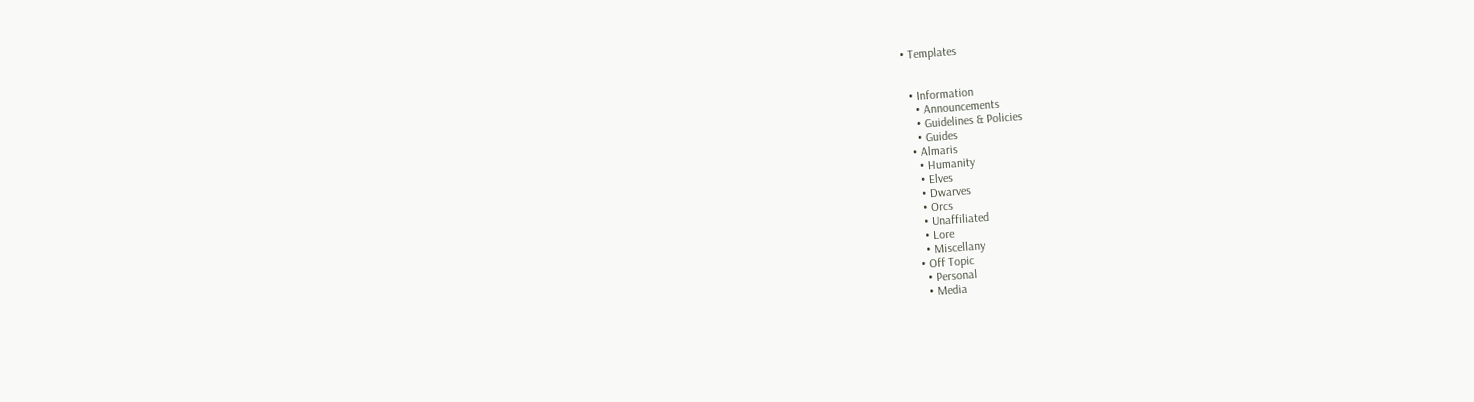• Templates


  • Information
    • Announcements
    • Guidelines & Policies
    • Guides
  • Almaris
    • Humanity
    • Elves
    • Dwarves
    • Orcs
    • Unaffiliated
    • Lore
    • Miscellany
  • Off Topic
    • Personal
    • Media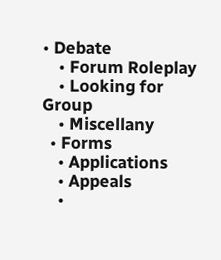• Debate
    • Forum Roleplay
    • Looking for Group
    • Miscellany
  • Forms
    • Applications
    • Appeals
    •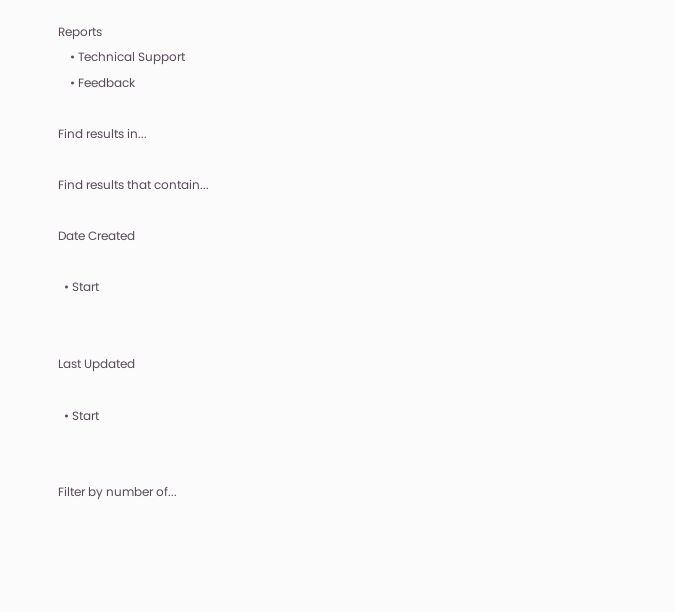Reports
    • Technical Support
    • Feedback

Find results in...

Find results that contain...

Date Created

  • Start


Last Updated

  • Start


Filter by number of...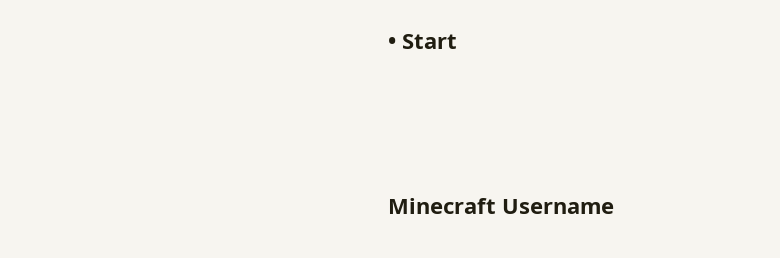• Start




Minecraft Username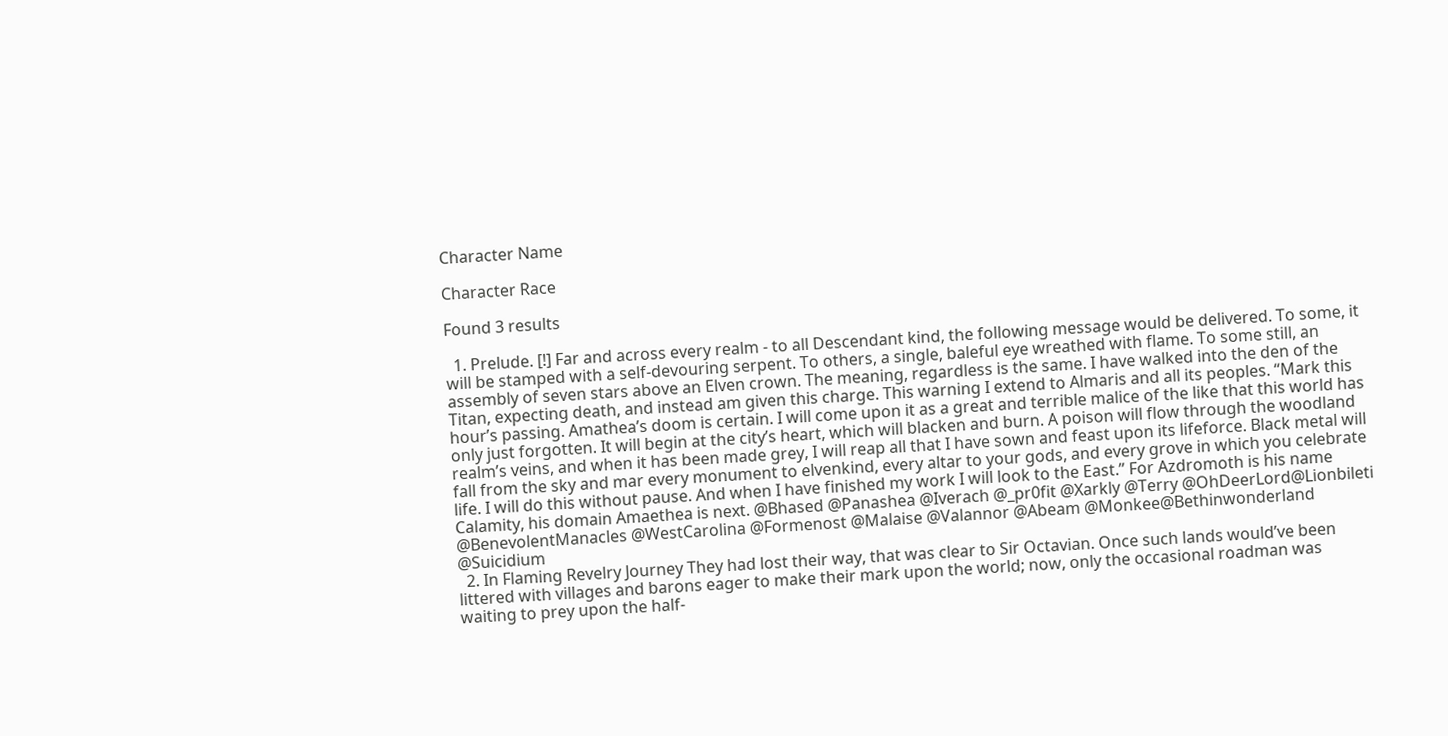Character Name

Character Race

Found 3 results

  1. Prelude. [!] Far and across every realm - to all Descendant kind, the following message would be delivered. To some, it will be stamped with a self-devouring serpent. To others, a single, baleful eye wreathed with flame. To some still, an assembly of seven stars above an Elven crown. The meaning, regardless is the same. I have walked into the den of the Titan, expecting death, and instead am given this charge. This warning I extend to Almaris and all its peoples. “Mark this hour’s passing. Amathea’s doom is certain. I will come upon it as a great and terrible malice of the like that this world has only just forgotten. It will begin at the city’s heart, which will blacken and burn. A poison will flow through the woodland realm’s veins, and when it has been made grey, I will reap all that I have sown and feast upon its lifeforce. Black metal will fall from the sky and mar every monument to elvenkind, every altar to your gods, and every grove in which you celebrate life. I will do this without pause. And when I have finished my work I will look to the East.” For Azdromoth is his name Calamity, his domain Amaethea is next. @Bhased @Panashea @Iverach @_pr0fit @Xarkly @Terry @OhDeerLord@Lionbileti @BenevolentManacles @WestCarolina @Formenost @Malaise @Valannor @Abeam @Monkee@Bethinwonderland @Suicidium
  2. In Flaming Revelry Journey They had lost their way, that was clear to Sir Octavian. Once such lands would’ve been littered with villages and barons eager to make their mark upon the world; now, only the occasional roadman was waiting to prey upon the half-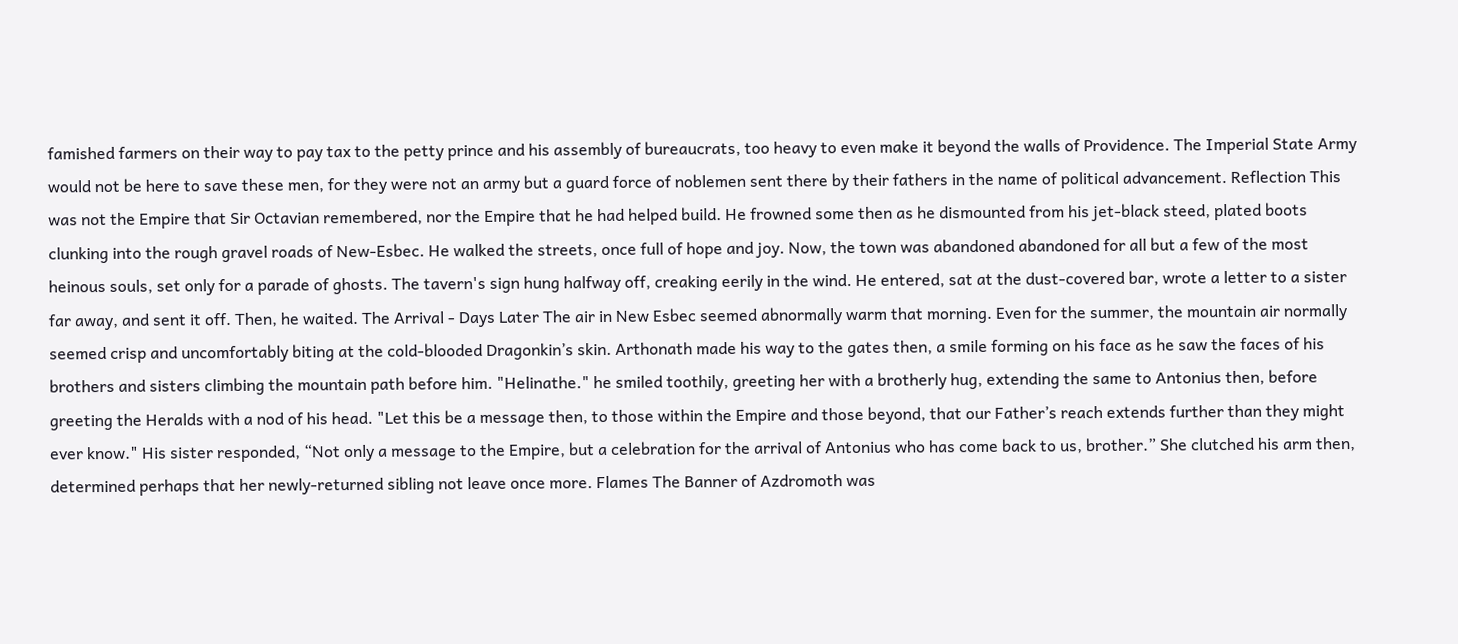famished farmers on their way to pay tax to the petty prince and his assembly of bureaucrats, too heavy to even make it beyond the walls of Providence. The Imperial State Army would not be here to save these men, for they were not an army but a guard force of noblemen sent there by their fathers in the name of political advancement. Reflection This was not the Empire that Sir Octavian remembered, nor the Empire that he had helped build. He frowned some then as he dismounted from his jet-black steed, plated boots clunking into the rough gravel roads of New-Esbec. He walked the streets, once full of hope and joy. Now, the town was abandoned abandoned for all but a few of the most heinous souls, set only for a parade of ghosts. The tavern's sign hung halfway off, creaking eerily in the wind. He entered, sat at the dust-covered bar, wrote a letter to a sister far away, and sent it off. Then, he waited. The Arrival - Days Later The air in New Esbec seemed abnormally warm that morning. Even for the summer, the mountain air normally seemed crisp and uncomfortably biting at the cold-blooded Dragonkin’s skin. Arthonath made his way to the gates then, a smile forming on his face as he saw the faces of his brothers and sisters climbing the mountain path before him. "Helinathe." he smiled toothily, greeting her with a brotherly hug, extending the same to Antonius then, before greeting the Heralds with a nod of his head. "Let this be a message then, to those within the Empire and those beyond, that our Father’s reach extends further than they might ever know." His sister responded, “Not only a message to the Empire, but a celebration for the arrival of Antonius who has come back to us, brother.” She clutched his arm then, determined perhaps that her newly-returned sibling not leave once more. Flames The Banner of Azdromoth was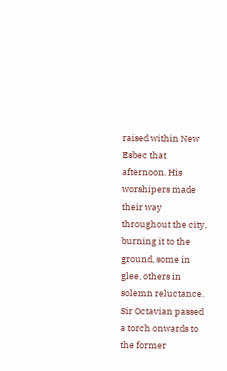raised within New Esbec that afternoon. His worshipers made their way throughout the city, burning it to the ground, some in glee, others in solemn reluctance. Sir Octavian passed a torch onwards to the former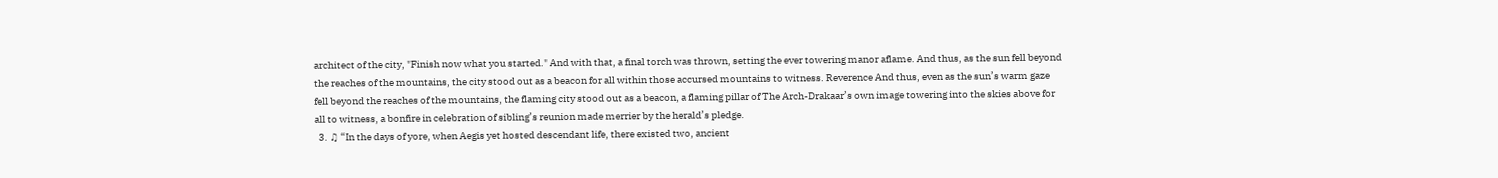architect of the city, "Finish now what you started." And with that, a final torch was thrown, setting the ever towering manor aflame. And thus, as the sun fell beyond the reaches of the mountains, the city stood out as a beacon for all within those accursed mountains to witness. Reverence And thus, even as the sun’s warm gaze fell beyond the reaches of the mountains, the flaming city stood out as a beacon, a flaming pillar of The Arch-Drakaar’s own image towering into the skies above for all to witness, a bonfire in celebration of sibling’s reunion made merrier by the herald’s pledge.
  3. ♫ “In the days of yore, when Aegis yet hosted descendant life, there existed two, ancient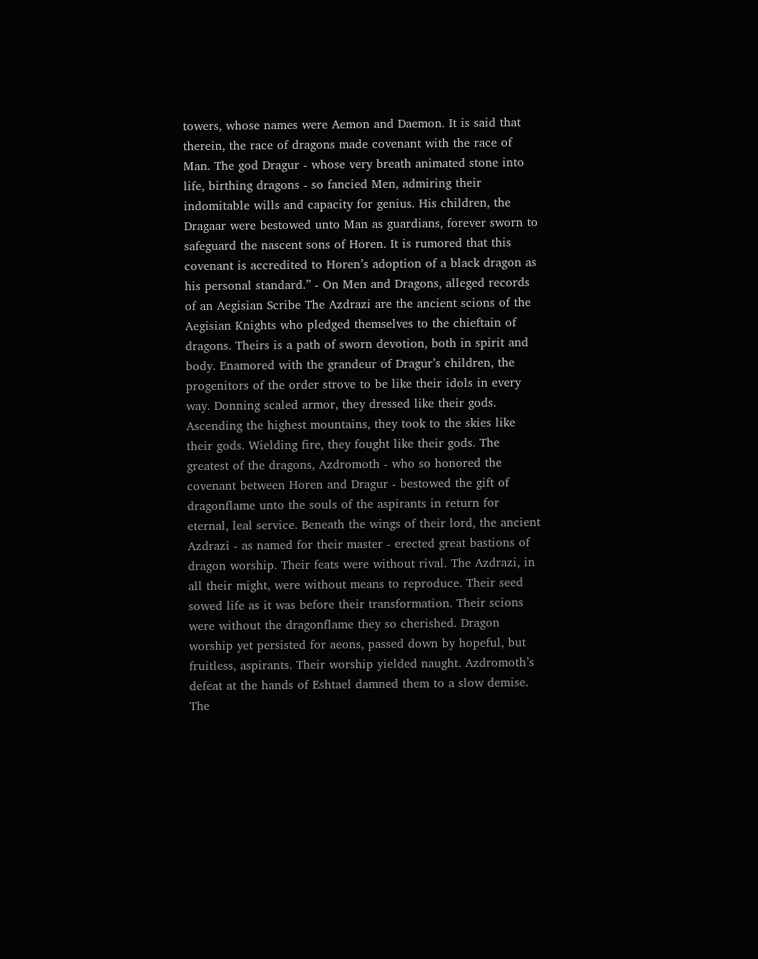towers, whose names were Aemon and Daemon. It is said that therein, the race of dragons made covenant with the race of Man. The god Dragur - whose very breath animated stone into life, birthing dragons - so fancied Men, admiring their indomitable wills and capacity for genius. His children, the Dragaar were bestowed unto Man as guardians, forever sworn to safeguard the nascent sons of Horen. It is rumored that this covenant is accredited to Horen’s adoption of a black dragon as his personal standard.” - On Men and Dragons, alleged records of an Aegisian Scribe The Azdrazi are the ancient scions of the Aegisian Knights who pledged themselves to the chieftain of dragons. Theirs is a path of sworn devotion, both in spirit and body. Enamored with the grandeur of Dragur’s children, the progenitors of the order strove to be like their idols in every way. Donning scaled armor, they dressed like their gods. Ascending the highest mountains, they took to the skies like their gods. Wielding fire, they fought like their gods. The greatest of the dragons, Azdromoth - who so honored the covenant between Horen and Dragur - bestowed the gift of dragonflame unto the souls of the aspirants in return for eternal, leal service. Beneath the wings of their lord, the ancient Azdrazi - as named for their master - erected great bastions of dragon worship. Their feats were without rival. The Azdrazi, in all their might, were without means to reproduce. Their seed sowed life as it was before their transformation. Their scions were without the dragonflame they so cherished. Dragon worship yet persisted for aeons, passed down by hopeful, but fruitless, aspirants. Their worship yielded naught. Azdromoth’s defeat at the hands of Eshtael damned them to a slow demise. The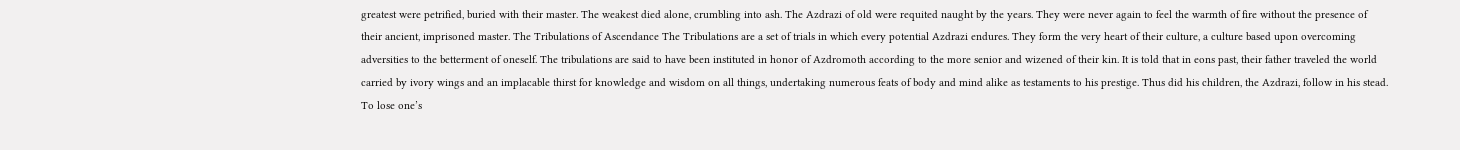greatest were petrified, buried with their master. The weakest died alone, crumbling into ash. The Azdrazi of old were requited naught by the years. They were never again to feel the warmth of fire without the presence of their ancient, imprisoned master. The Tribulations of Ascendance The Tribulations are a set of trials in which every potential Azdrazi endures. They form the very heart of their culture, a culture based upon overcoming adversities to the betterment of oneself. The tribulations are said to have been instituted in honor of Azdromoth according to the more senior and wizened of their kin. It is told that in eons past, their father traveled the world carried by ivory wings and an implacable thirst for knowledge and wisdom on all things, undertaking numerous feats of body and mind alike as testaments to his prestige. Thus did his children, the Azdrazi, follow in his stead. To lose one’s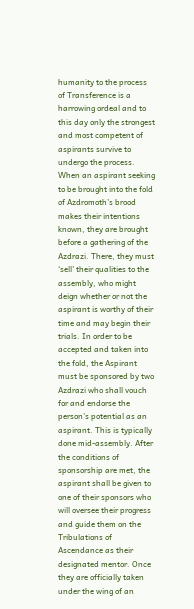humanity to the process of Transference is a harrowing ordeal and to this day only the strongest and most competent of aspirants survive to undergo the process. When an aspirant seeking to be brought into the fold of Azdromoth’s brood makes their intentions known, they are brought before a gathering of the Azdrazi. There, they must ‘sell’ their qualities to the assembly, who might deign whether or not the aspirant is worthy of their time and may begin their trials. In order to be accepted and taken into the fold, the Aspirant must be sponsored by two Azdrazi who shall vouch for and endorse the person’s potential as an aspirant. This is typically done mid-assembly. After the conditions of sponsorship are met, the aspirant shall be given to one of their sponsors who will oversee their progress and guide them on the Tribulations of Ascendance as their designated mentor. Once they are officially taken under the wing of an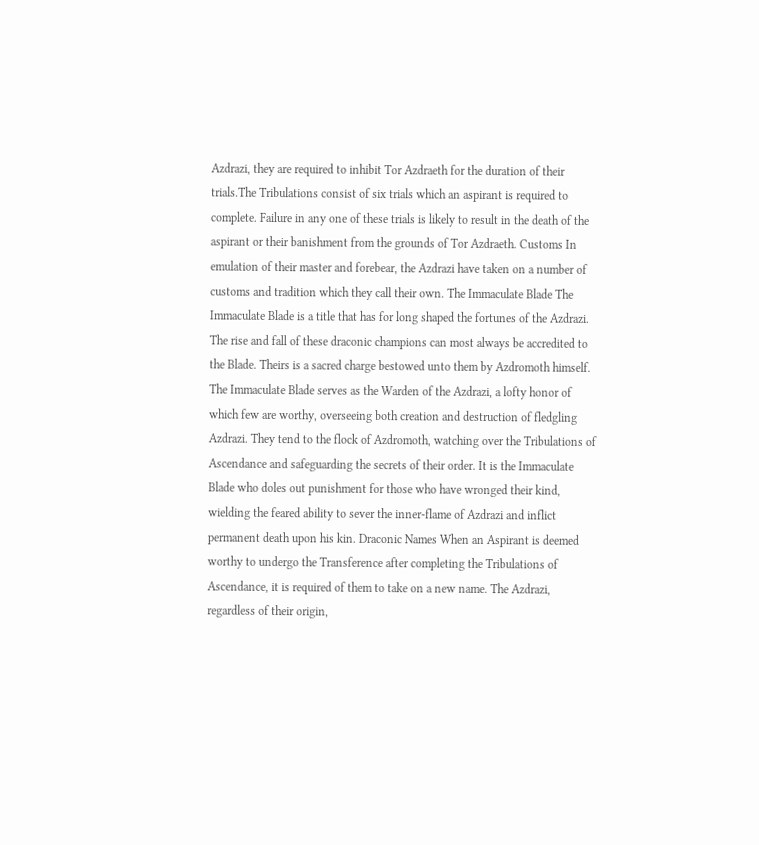Azdrazi, they are required to inhibit Tor Azdraeth for the duration of their trials.The Tribulations consist of six trials which an aspirant is required to complete. Failure in any one of these trials is likely to result in the death of the aspirant or their banishment from the grounds of Tor Azdraeth. Customs In emulation of their master and forebear, the Azdrazi have taken on a number of customs and tradition which they call their own. The Immaculate Blade The Immaculate Blade is a title that has for long shaped the fortunes of the Azdrazi. The rise and fall of these draconic champions can most always be accredited to the Blade. Theirs is a sacred charge bestowed unto them by Azdromoth himself. The Immaculate Blade serves as the Warden of the Azdrazi, a lofty honor of which few are worthy, overseeing both creation and destruction of fledgling Azdrazi. They tend to the flock of Azdromoth, watching over the Tribulations of Ascendance and safeguarding the secrets of their order. It is the Immaculate Blade who doles out punishment for those who have wronged their kind, wielding the feared ability to sever the inner-flame of Azdrazi and inflict permanent death upon his kin. Draconic Names When an Aspirant is deemed worthy to undergo the Transference after completing the Tribulations of Ascendance, it is required of them to take on a new name. The Azdrazi, regardless of their origin,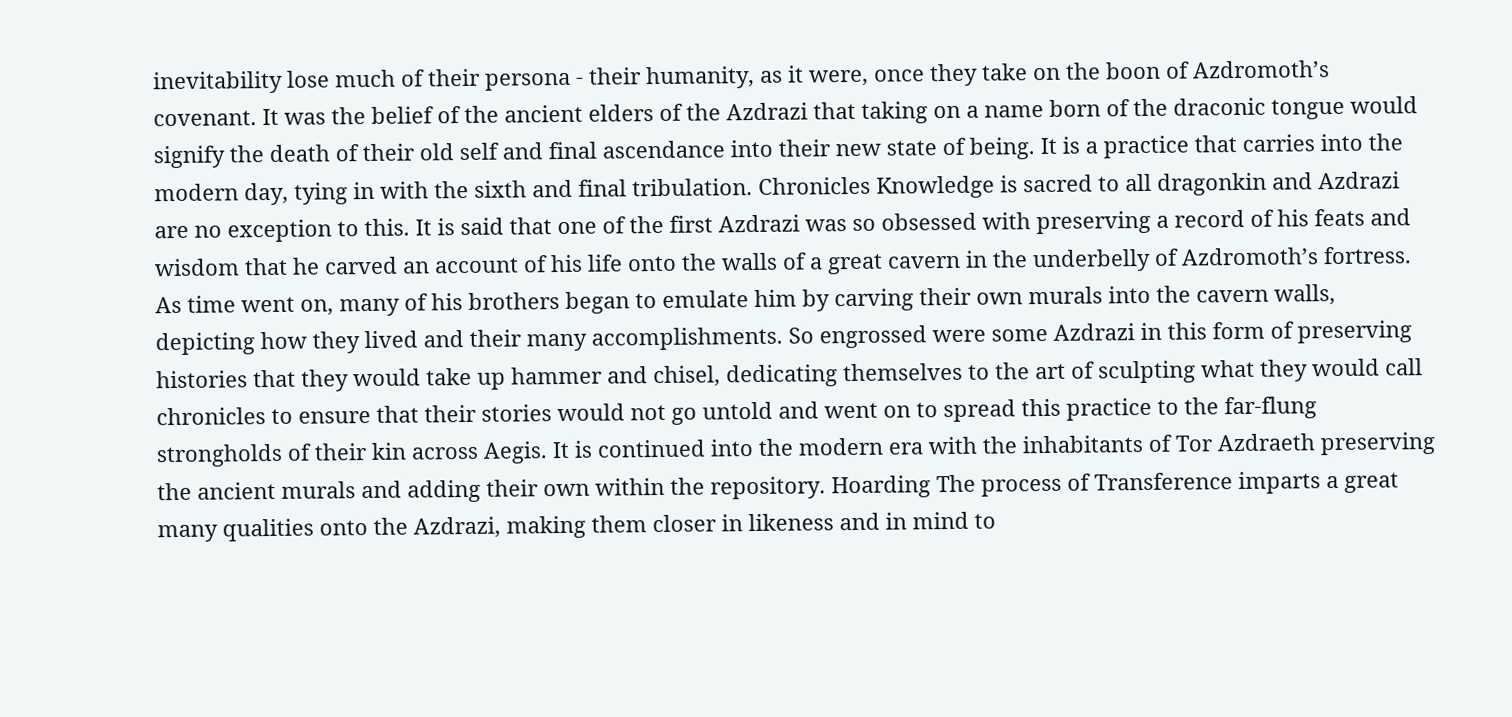inevitability lose much of their persona - their humanity, as it were, once they take on the boon of Azdromoth’s covenant. It was the belief of the ancient elders of the Azdrazi that taking on a name born of the draconic tongue would signify the death of their old self and final ascendance into their new state of being. It is a practice that carries into the modern day, tying in with the sixth and final tribulation. Chronicles Knowledge is sacred to all dragonkin and Azdrazi are no exception to this. It is said that one of the first Azdrazi was so obsessed with preserving a record of his feats and wisdom that he carved an account of his life onto the walls of a great cavern in the underbelly of Azdromoth’s fortress. As time went on, many of his brothers began to emulate him by carving their own murals into the cavern walls, depicting how they lived and their many accomplishments. So engrossed were some Azdrazi in this form of preserving histories that they would take up hammer and chisel, dedicating themselves to the art of sculpting what they would call chronicles to ensure that their stories would not go untold and went on to spread this practice to the far-flung strongholds of their kin across Aegis. It is continued into the modern era with the inhabitants of Tor Azdraeth preserving the ancient murals and adding their own within the repository. Hoarding The process of Transference imparts a great many qualities onto the Azdrazi, making them closer in likeness and in mind to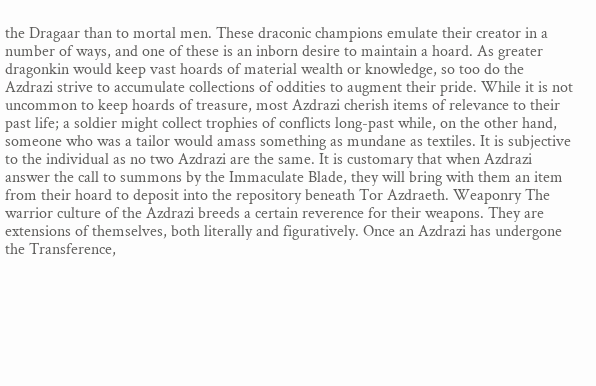the Dragaar than to mortal men. These draconic champions emulate their creator in a number of ways, and one of these is an inborn desire to maintain a hoard. As greater dragonkin would keep vast hoards of material wealth or knowledge, so too do the Azdrazi strive to accumulate collections of oddities to augment their pride. While it is not uncommon to keep hoards of treasure, most Azdrazi cherish items of relevance to their past life; a soldier might collect trophies of conflicts long-past while, on the other hand, someone who was a tailor would amass something as mundane as textiles. It is subjective to the individual as no two Azdrazi are the same. It is customary that when Azdrazi answer the call to summons by the Immaculate Blade, they will bring with them an item from their hoard to deposit into the repository beneath Tor Azdraeth. Weaponry The warrior culture of the Azdrazi breeds a certain reverence for their weapons. They are extensions of themselves, both literally and figuratively. Once an Azdrazi has undergone the Transference,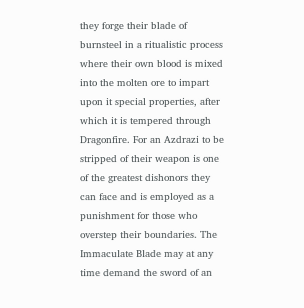they forge their blade of burnsteel in a ritualistic process where their own blood is mixed into the molten ore to impart upon it special properties, after which it is tempered through Dragonfire. For an Azdrazi to be stripped of their weapon is one of the greatest dishonors they can face and is employed as a punishment for those who overstep their boundaries. The Immaculate Blade may at any time demand the sword of an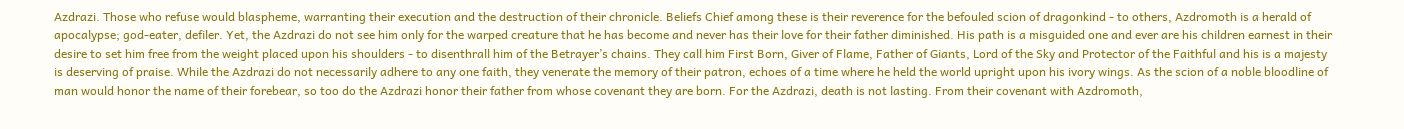Azdrazi. Those who refuse would blaspheme, warranting their execution and the destruction of their chronicle. Beliefs Chief among these is their reverence for the befouled scion of dragonkind - to others, Azdromoth is a herald of apocalypse; god-eater, defiler. Yet, the Azdrazi do not see him only for the warped creature that he has become and never has their love for their father diminished. His path is a misguided one and ever are his children earnest in their desire to set him free from the weight placed upon his shoulders - to disenthrall him of the Betrayer’s chains. They call him First Born, Giver of Flame, Father of Giants, Lord of the Sky and Protector of the Faithful and his is a majesty is deserving of praise. While the Azdrazi do not necessarily adhere to any one faith, they venerate the memory of their patron, echoes of a time where he held the world upright upon his ivory wings. As the scion of a noble bloodline of man would honor the name of their forebear, so too do the Azdrazi honor their father from whose covenant they are born. For the Azdrazi, death is not lasting. From their covenant with Azdromoth,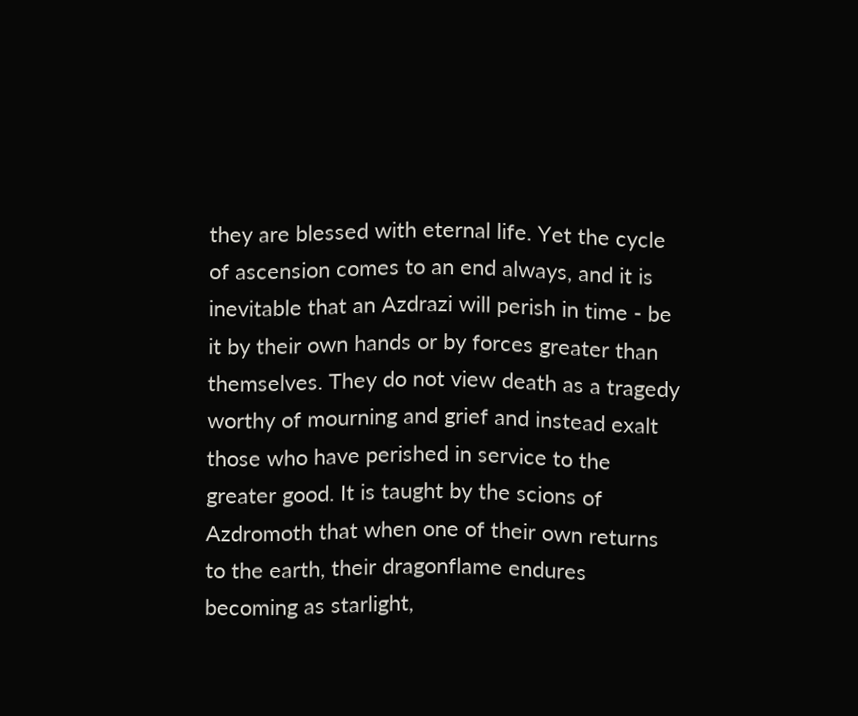they are blessed with eternal life. Yet the cycle of ascension comes to an end always, and it is inevitable that an Azdrazi will perish in time - be it by their own hands or by forces greater than themselves. They do not view death as a tragedy worthy of mourning and grief and instead exalt those who have perished in service to the greater good. It is taught by the scions of Azdromoth that when one of their own returns to the earth, their dragonflame endures becoming as starlight,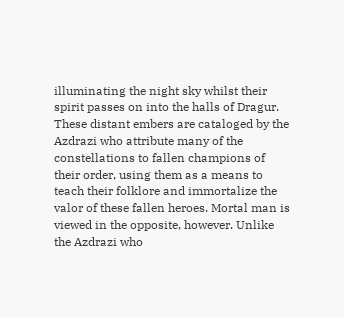illuminating the night sky whilst their spirit passes on into the halls of Dragur. These distant embers are cataloged by the Azdrazi who attribute many of the constellations to fallen champions of their order, using them as a means to teach their folklore and immortalize the valor of these fallen heroes. Mortal man is viewed in the opposite, however. Unlike the Azdrazi who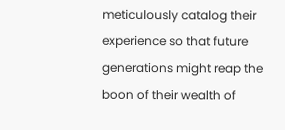meticulously catalog their experience so that future generations might reap the boon of their wealth of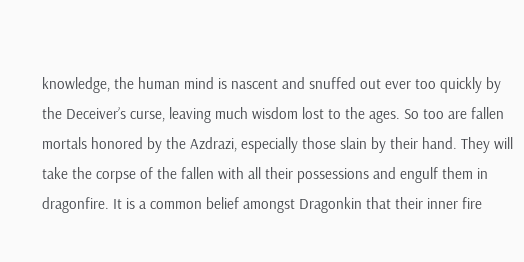knowledge, the human mind is nascent and snuffed out ever too quickly by the Deceiver’s curse, leaving much wisdom lost to the ages. So too are fallen mortals honored by the Azdrazi, especially those slain by their hand. They will take the corpse of the fallen with all their possessions and engulf them in dragonfire. It is a common belief amongst Dragonkin that their inner fire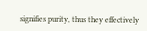signifies purity, thus they effectively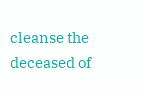cleanse the deceased of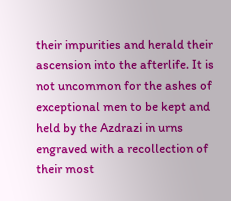their impurities and herald their ascension into the afterlife. It is not uncommon for the ashes of exceptional men to be kept and held by the Azdrazi in urns engraved with a recollection of their most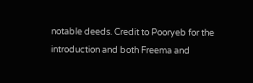notable deeds. Credit to Pooryeb for the introduction and both Freema and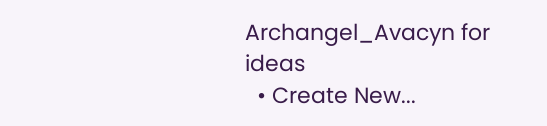Archangel_Avacyn for ideas
  • Create New...